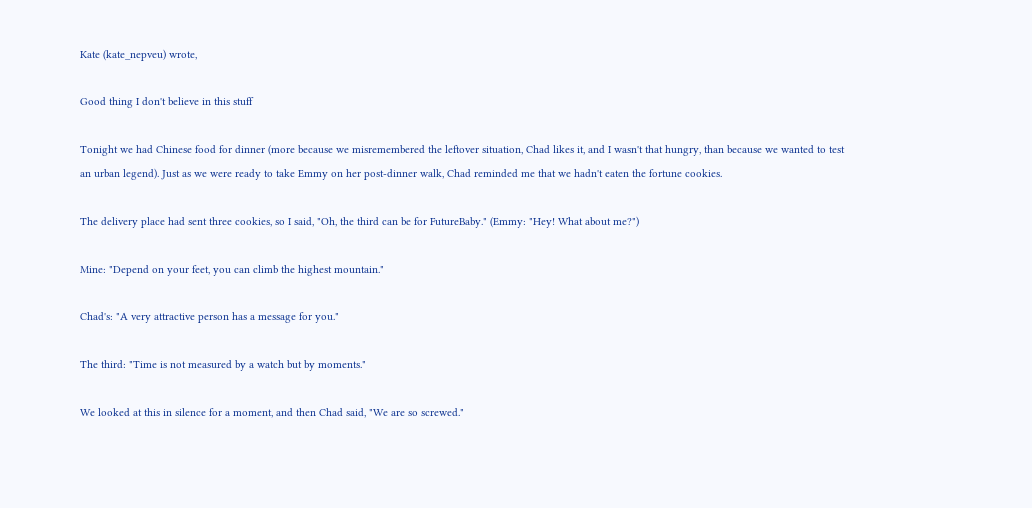Kate (kate_nepveu) wrote,

Good thing I don't believe in this stuff

Tonight we had Chinese food for dinner (more because we misremembered the leftover situation, Chad likes it, and I wasn't that hungry, than because we wanted to test an urban legend). Just as we were ready to take Emmy on her post-dinner walk, Chad reminded me that we hadn't eaten the fortune cookies.

The delivery place had sent three cookies, so I said, "Oh, the third can be for FutureBaby." (Emmy: "Hey! What about me?")

Mine: "Depend on your feet, you can climb the highest mountain."

Chad's: "A very attractive person has a message for you."

The third: "Time is not measured by a watch but by moments."

We looked at this in silence for a moment, and then Chad said, "We are so screwed."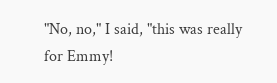"No, no," I said, "this was really for Emmy!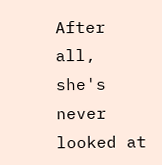After all, she's never looked at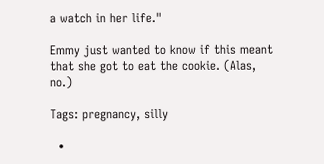a watch in her life."

Emmy just wanted to know if this meant that she got to eat the cookie. (Alas, no.)

Tags: pregnancy, silly

  •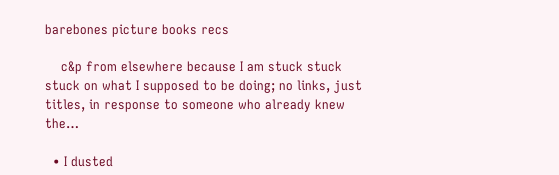barebones picture books recs

    c&p from elsewhere because I am stuck stuck stuck on what I supposed to be doing; no links, just titles, in response to someone who already knew the…

  • I dusted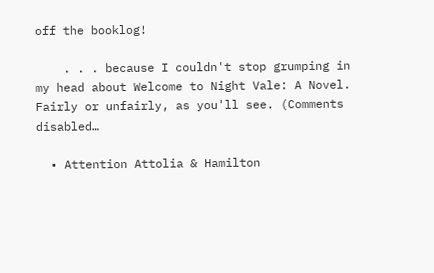off the booklog!

    . . . because I couldn't stop grumping in my head about Welcome to Night Vale: A Novel. Fairly or unfairly, as you'll see. (Comments disabled…

  • Attention Attolia & Hamilton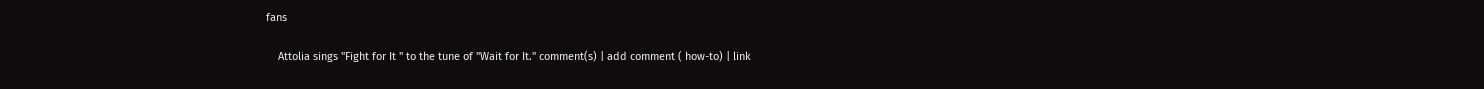fans

    Attolia sings "Fight for It " to the tune of "Wait for It." comment(s) | add comment ( how-to) | link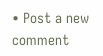• Post a new comment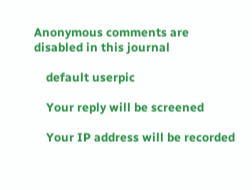Anonymous comments are disabled in this journal

    default userpic

    Your reply will be screened

    Your IP address will be recorded